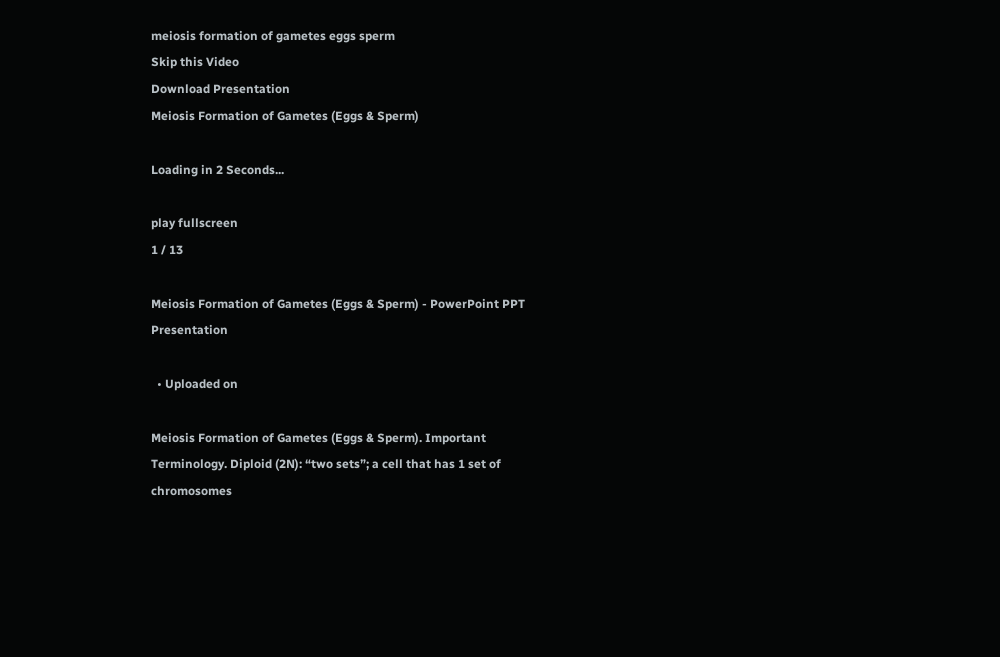meiosis formation of gametes eggs sperm
Skip this Video
Download Presentation
Meiosis Formation of Gametes (Eggs & Sperm)

Loading in 2 Seconds...

play fullscreen
1 / 13

Meiosis Formation of Gametes (Eggs & Sperm) - PowerPoint PPT Presentation

  • Uploaded on

Meiosis Formation of Gametes (Eggs & Sperm). Important Terminology. Diploid (2N): “two sets”; a cell that has 1 set of chromosomes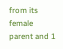from its female parent and 1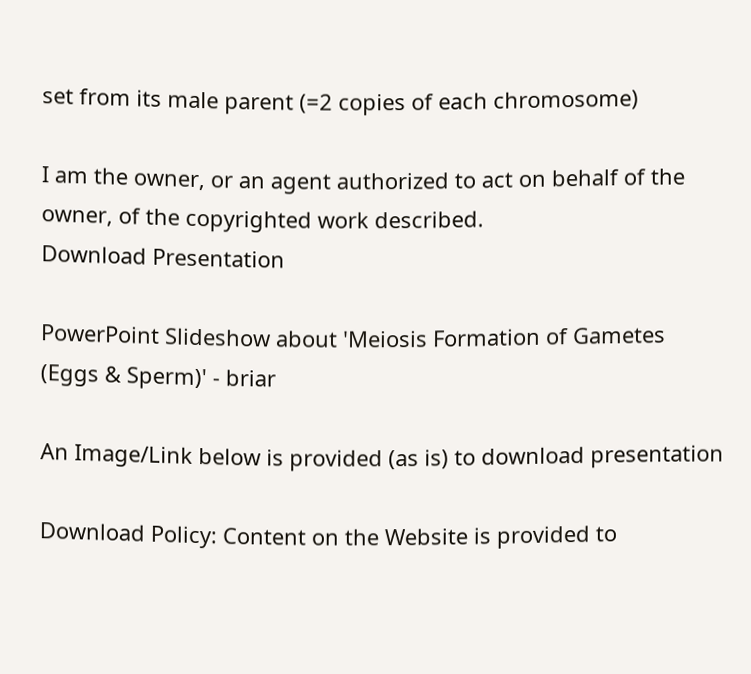set from its male parent (=2 copies of each chromosome)

I am the owner, or an agent authorized to act on behalf of the owner, of the copyrighted work described.
Download Presentation

PowerPoint Slideshow about 'Meiosis Formation of Gametes (Eggs & Sperm)' - briar

An Image/Link below is provided (as is) to download presentation

Download Policy: Content on the Website is provided to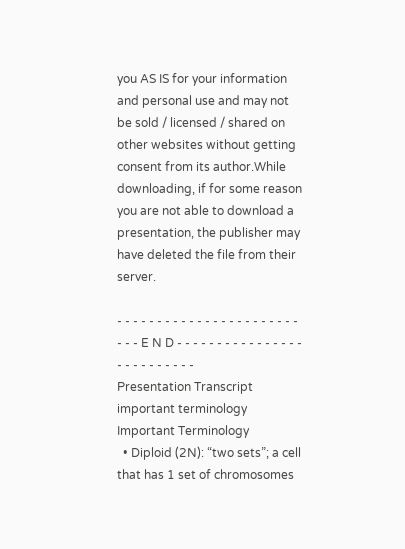you AS IS for your information and personal use and may not be sold / licensed / shared on other websites without getting consent from its author.While downloading, if for some reason you are not able to download a presentation, the publisher may have deleted the file from their server.

- - - - - - - - - - - - - - - - - - - - - - - - - - E N D - - - - - - - - - - - - - - - - - - - - - - - - - -
Presentation Transcript
important terminology
Important Terminology
  • Diploid (2N): “two sets”; a cell that has 1 set of chromosomes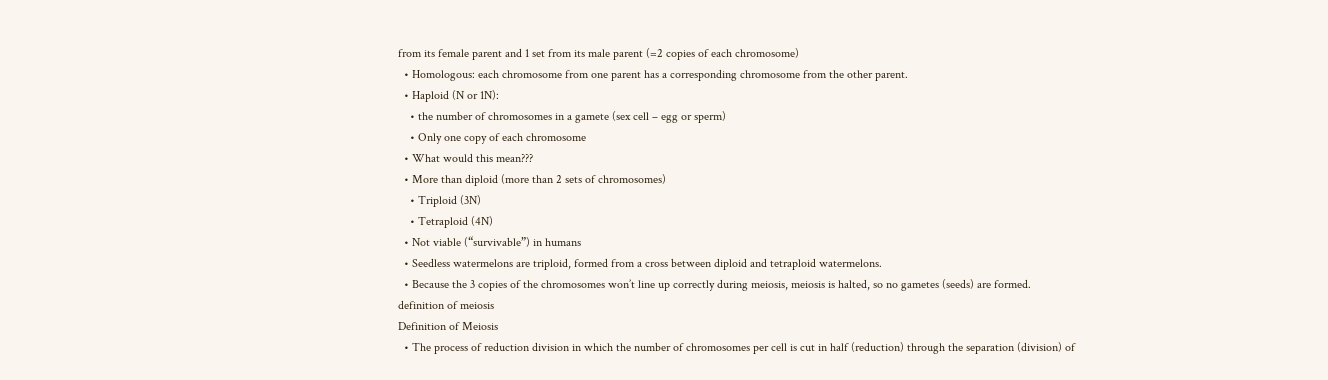from its female parent and 1 set from its male parent (=2 copies of each chromosome)
  • Homologous: each chromosome from one parent has a corresponding chromosome from the other parent.
  • Haploid (N or 1N):
    • the number of chromosomes in a gamete (sex cell – egg or sperm)
    • Only one copy of each chromosome
  • What would this mean???
  • More than diploid (more than 2 sets of chromosomes)
    • Triploid (3N)
    • Tetraploid (4N)
  • Not viable (“survivable”) in humans
  • Seedless watermelons are triploid, formed from a cross between diploid and tetraploid watermelons.
  • Because the 3 copies of the chromosomes won’t line up correctly during meiosis, meiosis is halted, so no gametes (seeds) are formed.
definition of meiosis
Definition of Meiosis
  • The process of reduction division in which the number of chromosomes per cell is cut in half (reduction) through the separation (division) of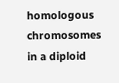homologous chromosomes in a diploid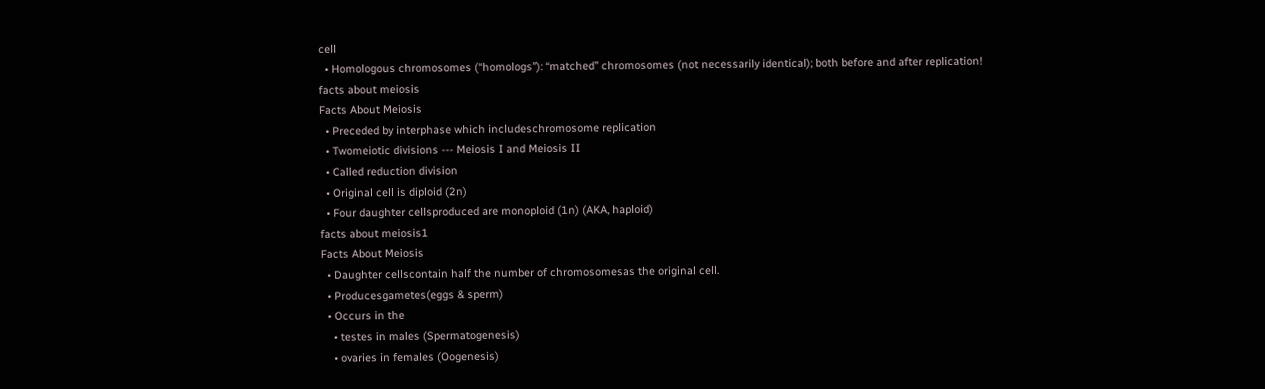cell
  • Homologous chromosomes (“homologs”): “matched” chromosomes (not necessarily identical); both before and after replication!
facts about meiosis
Facts About Meiosis
  • Preceded by interphase which includeschromosome replication
  • Twomeiotic divisions --- Meiosis I and Meiosis II
  • Called reduction division
  • Original cell is diploid (2n)
  • Four daughter cellsproduced are monoploid (1n) (AKA, haploid)
facts about meiosis1
Facts About Meiosis
  • Daughter cellscontain half the number of chromosomesas the original cell.
  • Producesgametes(eggs & sperm)
  • Occurs in the
    • testes in males (Spermatogenesis)
    • ovaries in females (Oogenesis)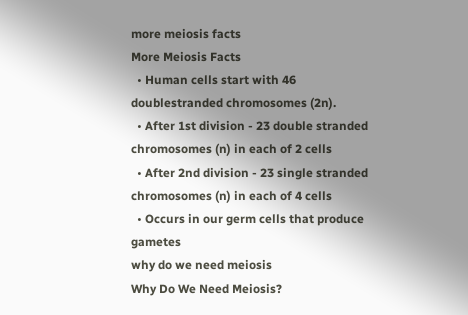more meiosis facts
More Meiosis Facts
  • Human cells start with 46 doublestranded chromosomes (2n).
  • After 1st division - 23 double stranded chromosomes (n) in each of 2 cells
  • After 2nd division - 23 single stranded chromosomes (n) in each of 4 cells
  • Occurs in our germ cells that produce gametes
why do we need meiosis
Why Do We Need Meiosis?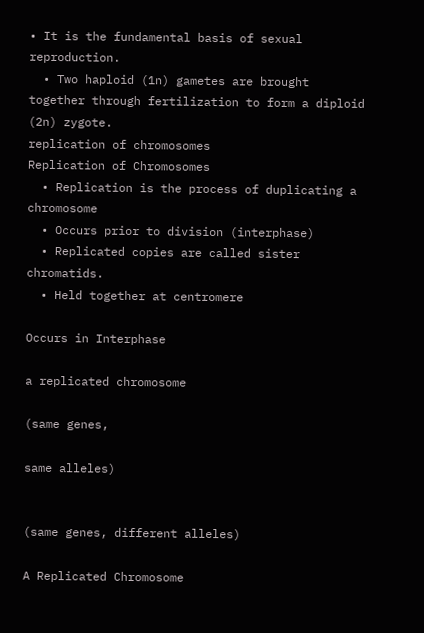• It is the fundamental basis of sexual reproduction.
  • Two haploid (1n) gametes are brought together through fertilization to form a diploid (2n) zygote.
replication of chromosomes
Replication of Chromosomes
  • Replication is the process of duplicating a chromosome
  • Occurs prior to division (interphase)
  • Replicated copies are called sister chromatids.
  • Held together at centromere

Occurs in Interphase

a replicated chromosome

(same genes,

same alleles)


(same genes, different alleles)

A Replicated Chromosome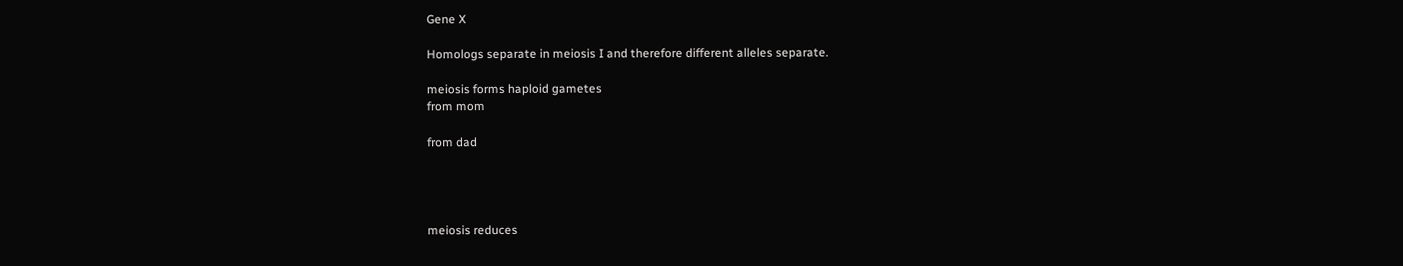Gene X

Homologs separate in meiosis I and therefore different alleles separate.

meiosis forms haploid gametes
from mom

from dad




meiosis reduces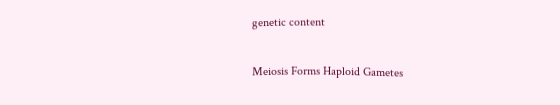genetic content

Meiosis Forms Haploid Gametes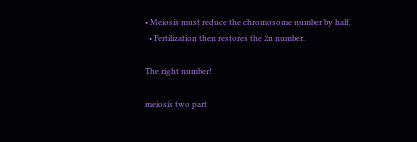• Meiosis must reduce the chromosome number by half.
  • Fertilization then restores the 2n number.

The right number!

meiosis two part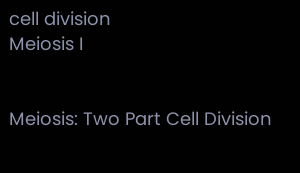cell division
Meiosis I


Meiosis: Two Part Cell Division